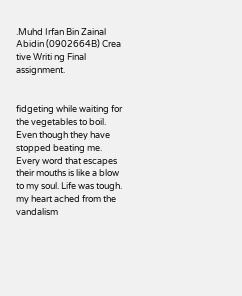.Muhd Irfan Bin Zainal Abidin (0902664B) Crea tive Writi ng Final assignment.


fidgeting while waiting for the vegetables to boil. Even though they have stopped beating me. Every word that escapes their mouths is like a blow to my soul. Life was tough. my heart ached from the vandalism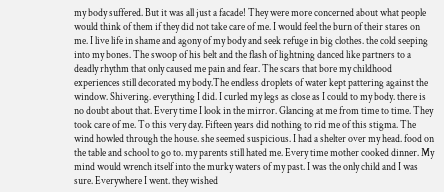my body suffered. But it was all just a facade! They were more concerned about what people would think of them if they did not take care of me. I would feel the burn of their stares on me. I live life in shame and agony of my body and seek refuge in big clothes. the cold seeping into my bones. The swoop of his belt and the flash of lightning danced like partners to a deadly rhythm that only caused me pain and fear. The scars that bore my childhood experiences still decorated my body.The endless droplets of water kept pattering against the window. Shivering. everything I did. I curled my legs as close as I could to my body. there is no doubt about that. Every time I look in the mirror. Glancing at me from time to time. They took care of me. To this very day. Fifteen years did nothing to rid me of this stigma. The wind howled through the house. she seemed suspicious. I had a shelter over my head. food on the table and school to go to. my parents still hated me. Every time mother cooked dinner. My mind would wrench itself into the murky waters of my past. I was the only child and I was sure. Everywhere I went. they wished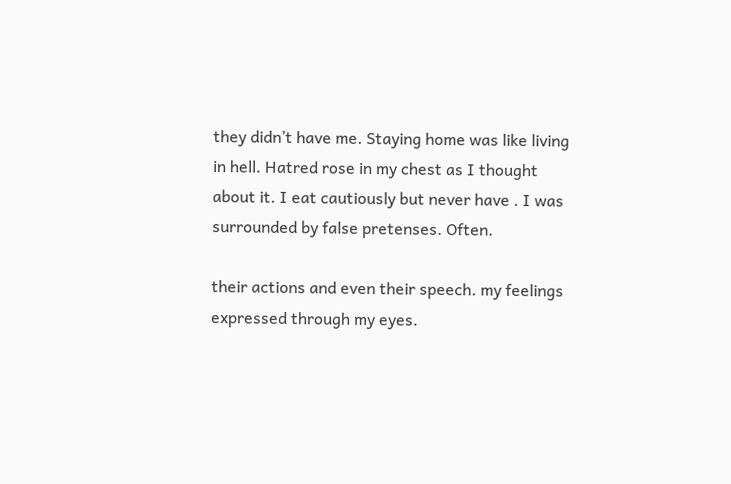they didn’t have me. Staying home was like living in hell. Hatred rose in my chest as I thought about it. I eat cautiously but never have . I was surrounded by false pretenses. Often.

their actions and even their speech. my feelings expressed through my eyes.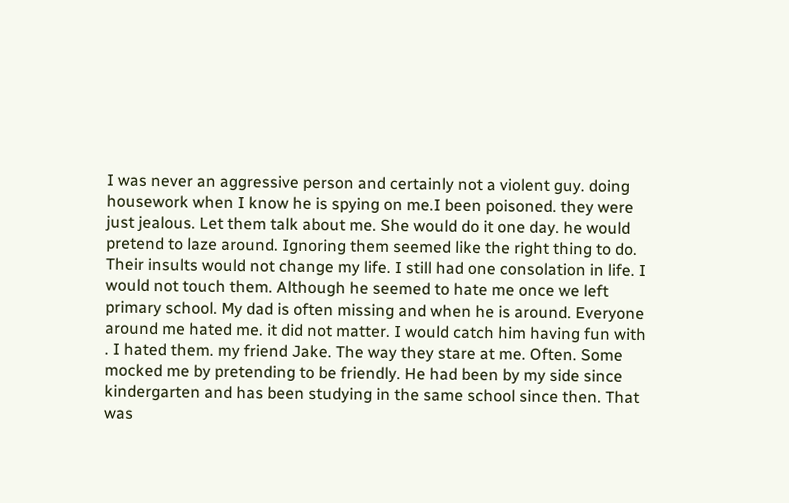I was never an aggressive person and certainly not a violent guy. doing housework when I know he is spying on me.I been poisoned. they were just jealous. Let them talk about me. She would do it one day. he would pretend to laze around. Ignoring them seemed like the right thing to do. Their insults would not change my life. I still had one consolation in life. I would not touch them. Although he seemed to hate me once we left primary school. My dad is often missing and when he is around. Everyone around me hated me. it did not matter. I would catch him having fun with . I hated them. my friend Jake. The way they stare at me. Often. Some mocked me by pretending to be friendly. He had been by my side since kindergarten and has been studying in the same school since then. That was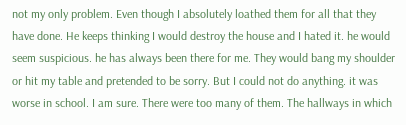not my only problem. Even though I absolutely loathed them for all that they have done. He keeps thinking I would destroy the house and I hated it. he would seem suspicious. he has always been there for me. They would bang my shoulder or hit my table and pretended to be sorry. But I could not do anything. it was worse in school. I am sure. There were too many of them. The hallways in which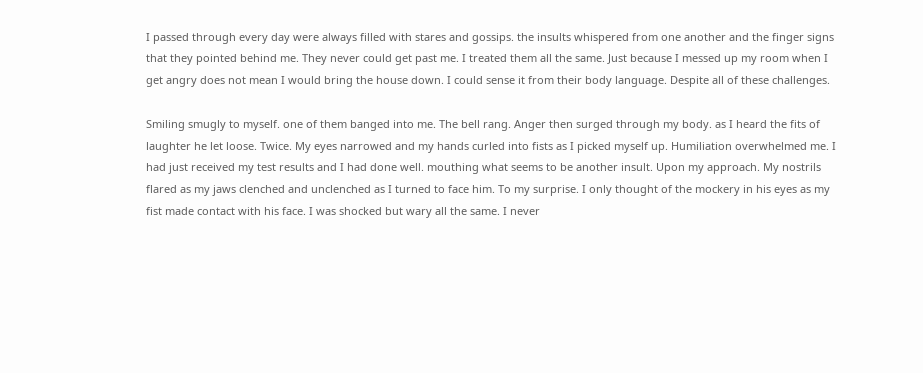I passed through every day were always filled with stares and gossips. the insults whispered from one another and the finger signs that they pointed behind me. They never could get past me. I treated them all the same. Just because I messed up my room when I get angry does not mean I would bring the house down. I could sense it from their body language. Despite all of these challenges.

Smiling smugly to myself. one of them banged into me. The bell rang. Anger then surged through my body. as I heard the fits of laughter he let loose. Twice. My eyes narrowed and my hands curled into fists as I picked myself up. Humiliation overwhelmed me. I had just received my test results and I had done well. mouthing what seems to be another insult. Upon my approach. My nostrils flared as my jaws clenched and unclenched as I turned to face him. To my surprise. I only thought of the mockery in his eyes as my fist made contact with his face. I was shocked but wary all the same. I never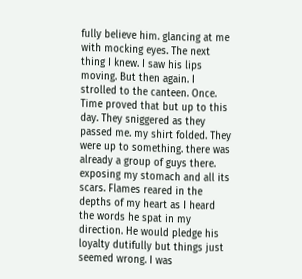fully believe him. glancing at me with mocking eyes. The next thing I knew. I saw his lips moving. But then again. I strolled to the canteen. Once. Time proved that but up to this day. They sniggered as they passed me. my shirt folded. They were up to something. there was already a group of guys there. exposing my stomach and all its scars. Flames reared in the depths of my heart as I heard the words he spat in my direction. He would pledge his loyalty dutifully but things just seemed wrong. I was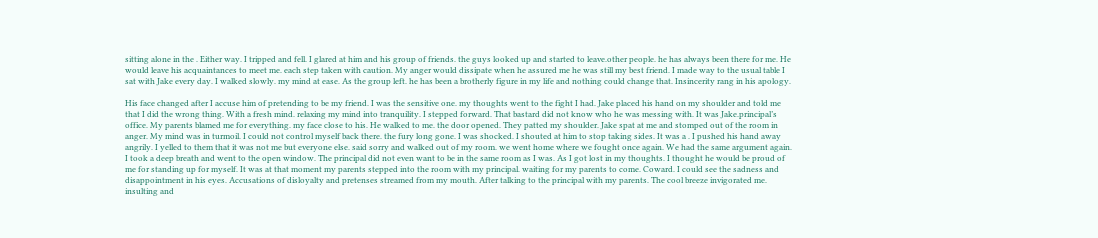sitting alone in the . Either way. I tripped and fell. I glared at him and his group of friends. the guys looked up and started to leave.other people. he has always been there for me. He would leave his acquaintances to meet me. each step taken with caution. My anger would dissipate when he assured me he was still my best friend. I made way to the usual table I sat with Jake every day. I walked slowly. my mind at ease. As the group left. he has been a brotherly figure in my life and nothing could change that. Insincerity rang in his apology.

His face changed after I accuse him of pretending to be my friend. I was the sensitive one. my thoughts went to the fight I had. Jake placed his hand on my shoulder and told me that I did the wrong thing. With a fresh mind. relaxing my mind into tranquility. I stepped forward. That bastard did not know who he was messing with. It was Jake.principal’s office. My parents blamed me for everything. my face close to his. He walked to me. the door opened. They patted my shoulder. Jake spat at me and stomped out of the room in anger. My mind was in turmoil. I could not control myself back there. the fury long gone. I was shocked. I shouted at him to stop taking sides. It was a . I pushed his hand away angrily. I yelled to them that it was not me but everyone else. said sorry and walked out of my room. we went home where we fought once again. We had the same argument again. I took a deep breath and went to the open window. The principal did not even want to be in the same room as I was. As I got lost in my thoughts. I thought he would be proud of me for standing up for myself. It was at that moment my parents stepped into the room with my principal. waiting for my parents to come. Coward. I could see the sadness and disappointment in his eyes. Accusations of disloyalty and pretenses streamed from my mouth. After talking to the principal with my parents. The cool breeze invigorated me. insulting and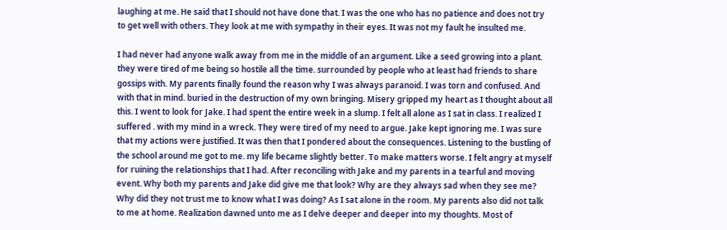laughing at me. He said that I should not have done that. I was the one who has no patience and does not try to get well with others. They look at me with sympathy in their eyes. It was not my fault he insulted me.

I had never had anyone walk away from me in the middle of an argument. Like a seed growing into a plant. they were tired of me being so hostile all the time. surrounded by people who at least had friends to share gossips with. My parents finally found the reason why I was always paranoid. I was torn and confused. And with that in mind. buried in the destruction of my own bringing. Misery gripped my heart as I thought about all this. I went to look for Jake. I had spent the entire week in a slump. I felt all alone as I sat in class. I realized I suffered . with my mind in a wreck. They were tired of my need to argue. Jake kept ignoring me. I was sure that my actions were justified. It was then that I pondered about the consequences. Listening to the bustling of the school around me got to me. my life became slightly better. To make matters worse. I felt angry at myself for ruining the relationships that I had. After reconciling with Jake and my parents in a tearful and moving event. Why both my parents and Jake did give me that look? Why are they always sad when they see me? Why did they not trust me to know what I was doing? As I sat alone in the room. My parents also did not talk to me at home. Realization dawned unto me as I delve deeper and deeper into my thoughts. Most of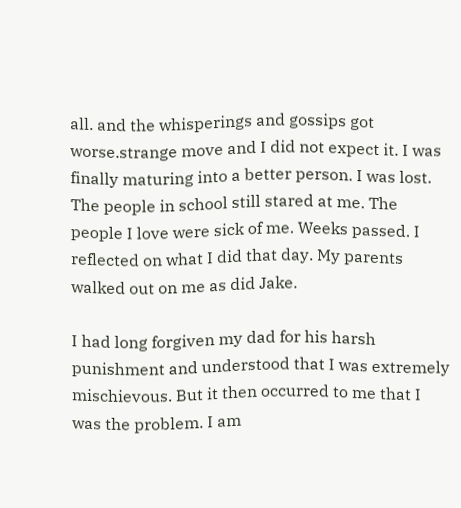all. and the whisperings and gossips got worse.strange move and I did not expect it. I was finally maturing into a better person. I was lost. The people in school still stared at me. The people I love were sick of me. Weeks passed. I reflected on what I did that day. My parents walked out on me as did Jake.

I had long forgiven my dad for his harsh punishment and understood that I was extremely mischievous. But it then occurred to me that I was the problem. I am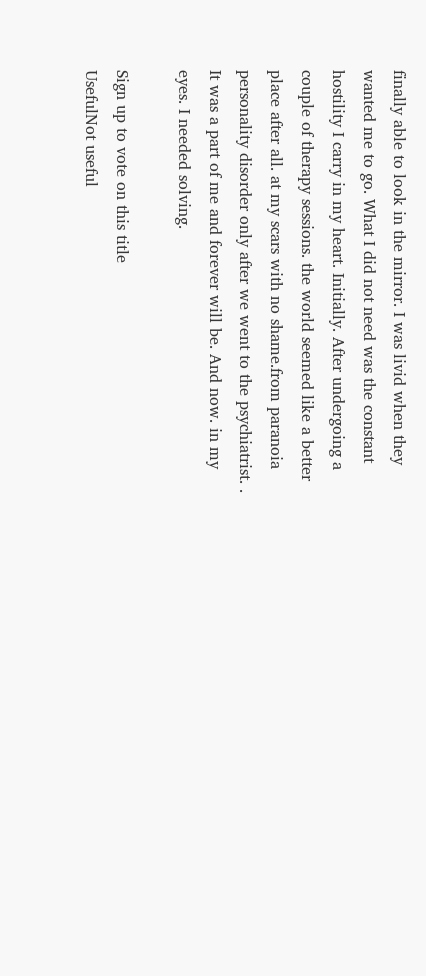finally able to look in the mirror. I was livid when they wanted me to go. What I did not need was the constant hostility I carry in my heart. Initially. After undergoing a couple of therapy sessions. the world seemed like a better place after all. at my scars with no shame.from paranoia personality disorder only after we went to the psychiatrist. . It was a part of me and forever will be. And now. in my eyes. I needed solving.

Sign up to vote on this title
UsefulNot useful